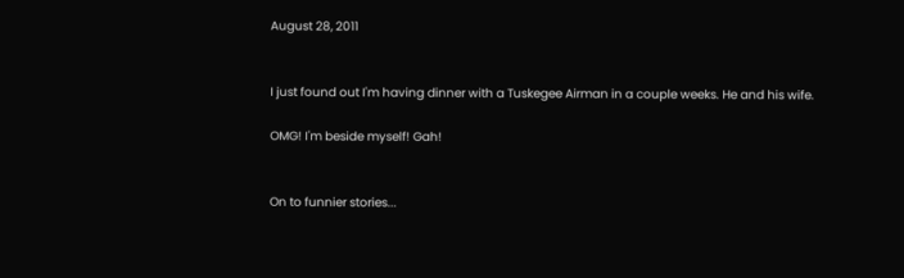August 28, 2011


I just found out I'm having dinner with a Tuskegee Airman in a couple weeks. He and his wife.

OMG! I'm beside myself! Gah!


On to funnier stories...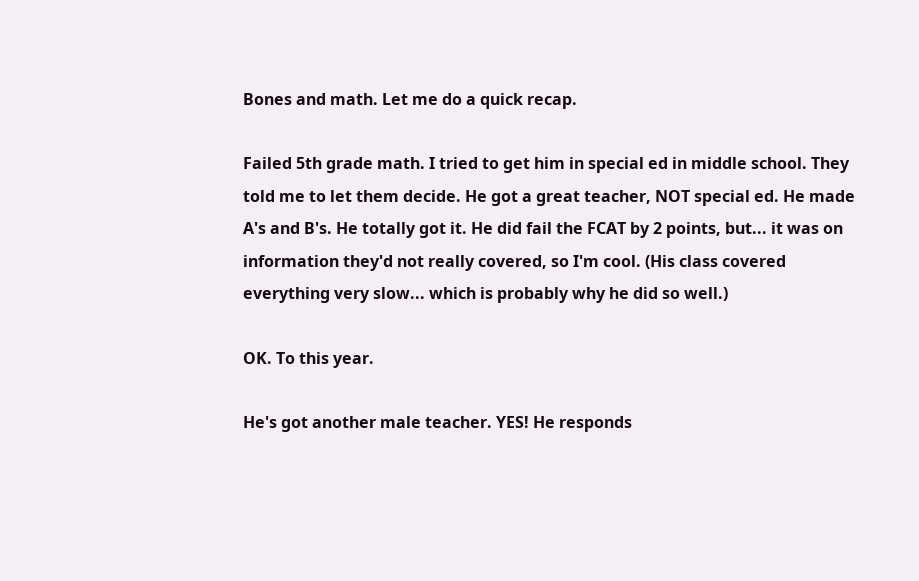Bones and math. Let me do a quick recap.

Failed 5th grade math. I tried to get him in special ed in middle school. They told me to let them decide. He got a great teacher, NOT special ed. He made A's and B's. He totally got it. He did fail the FCAT by 2 points, but... it was on information they'd not really covered, so I'm cool. (His class covered everything very slow... which is probably why he did so well.)

OK. To this year.

He's got another male teacher. YES! He responds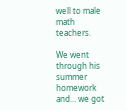well to male math teachers.

We went through his summer homework and... we got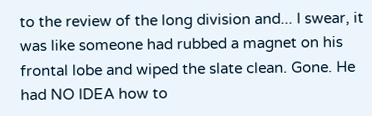to the review of the long division and... I swear, it was like someone had rubbed a magnet on his frontal lobe and wiped the slate clean. Gone. He had NO IDEA how to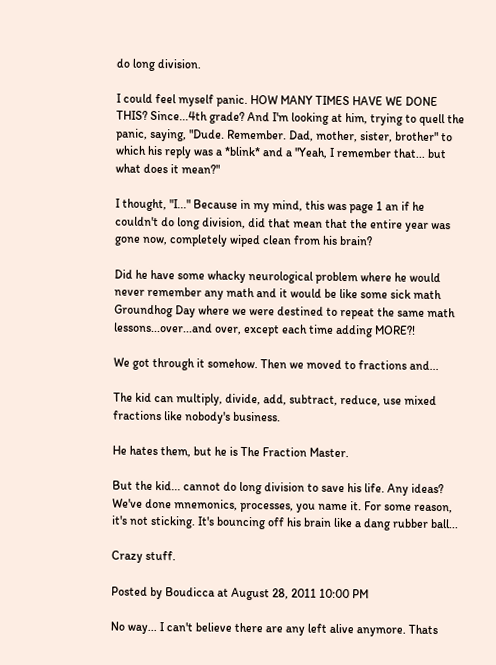do long division.

I could feel myself panic. HOW MANY TIMES HAVE WE DONE THIS? Since...4th grade? And I'm looking at him, trying to quell the panic, saying, "Dude. Remember. Dad, mother, sister, brother" to which his reply was a *blink* and a "Yeah, I remember that... but what does it mean?"

I thought, "I..." Because in my mind, this was page 1 an if he couldn't do long division, did that mean that the entire year was gone now, completely wiped clean from his brain?

Did he have some whacky neurological problem where he would never remember any math and it would be like some sick math Groundhog Day where we were destined to repeat the same math lessons...over...and over, except each time adding MORE?!

We got through it somehow. Then we moved to fractions and...

The kid can multiply, divide, add, subtract, reduce, use mixed fractions like nobody's business.

He hates them, but he is The Fraction Master.

But the kid... cannot do long division to save his life. Any ideas? We've done mnemonics, processes, you name it. For some reason, it's not sticking. It's bouncing off his brain like a dang rubber ball...

Crazy stuff.

Posted by Boudicca at August 28, 2011 10:00 PM

No way... I can't believe there are any left alive anymore. Thats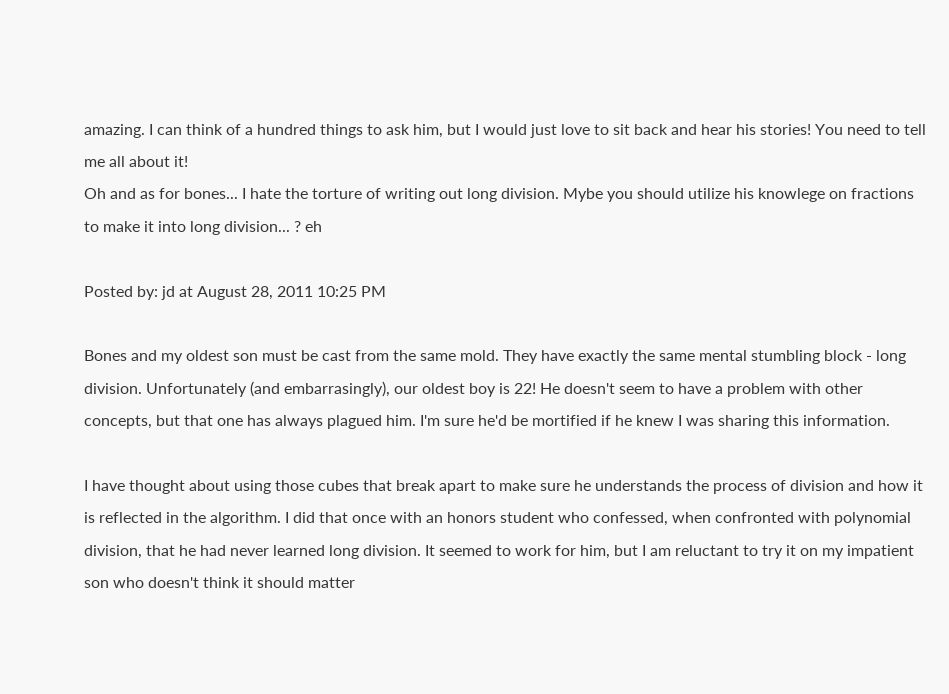amazing. I can think of a hundred things to ask him, but I would just love to sit back and hear his stories! You need to tell me all about it!
Oh and as for bones... I hate the torture of writing out long division. Mybe you should utilize his knowlege on fractions to make it into long division... ? eh

Posted by: jd at August 28, 2011 10:25 PM

Bones and my oldest son must be cast from the same mold. They have exactly the same mental stumbling block - long division. Unfortunately (and embarrasingly), our oldest boy is 22! He doesn't seem to have a problem with other concepts, but that one has always plagued him. I'm sure he'd be mortified if he knew I was sharing this information.

I have thought about using those cubes that break apart to make sure he understands the process of division and how it is reflected in the algorithm. I did that once with an honors student who confessed, when confronted with polynomial division, that he had never learned long division. It seemed to work for him, but I am reluctant to try it on my impatient son who doesn't think it should matter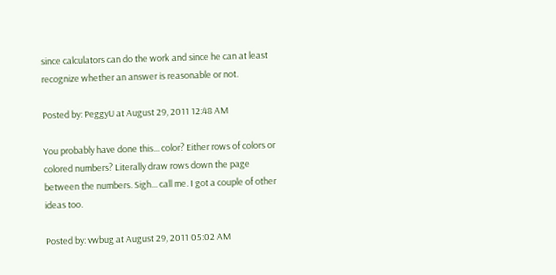since calculators can do the work and since he can at least recognize whether an answer is reasonable or not.

Posted by: PeggyU at August 29, 2011 12:48 AM

You probably have done this... color? Either rows of colors or colored numbers? Literally draw rows down the page between the numbers. Sigh... call me. I got a couple of other ideas too.

Posted by: vwbug at August 29, 2011 05:02 AM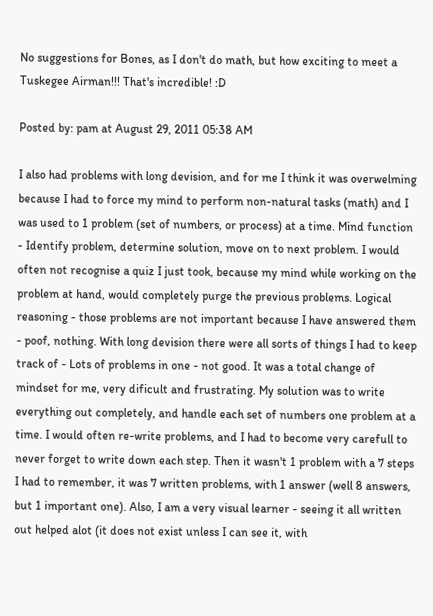No suggestions for Bones, as I don't do math, but how exciting to meet a Tuskegee Airman!!! That's incredible! :D

Posted by: pam at August 29, 2011 05:38 AM

I also had problems with long devision, and for me I think it was overwelming because I had to force my mind to perform non-natural tasks (math) and I was used to 1 problem (set of numbers, or process) at a time. Mind function - Identify problem, determine solution, move on to next problem. I would often not recognise a quiz I just took, because my mind while working on the problem at hand, would completely purge the previous problems. Logical reasoning - those problems are not important because I have answered them - poof, nothing. With long devision there were all sorts of things I had to keep track of - Lots of problems in one - not good. It was a total change of mindset for me, very dificult and frustrating. My solution was to write everything out completely, and handle each set of numbers one problem at a time. I would often re-write problems, and I had to become very carefull to never forget to write down each step. Then it wasn't 1 problem with a 7 steps I had to remember, it was 7 written problems, with 1 answer (well 8 answers, but 1 important one). Also, I am a very visual learner - seeing it all written out helped alot (it does not exist unless I can see it, with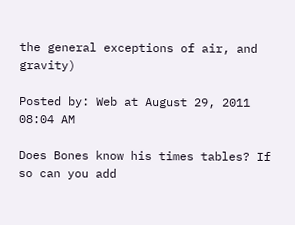the general exceptions of air, and gravity)

Posted by: Web at August 29, 2011 08:04 AM

Does Bones know his times tables? If so can you add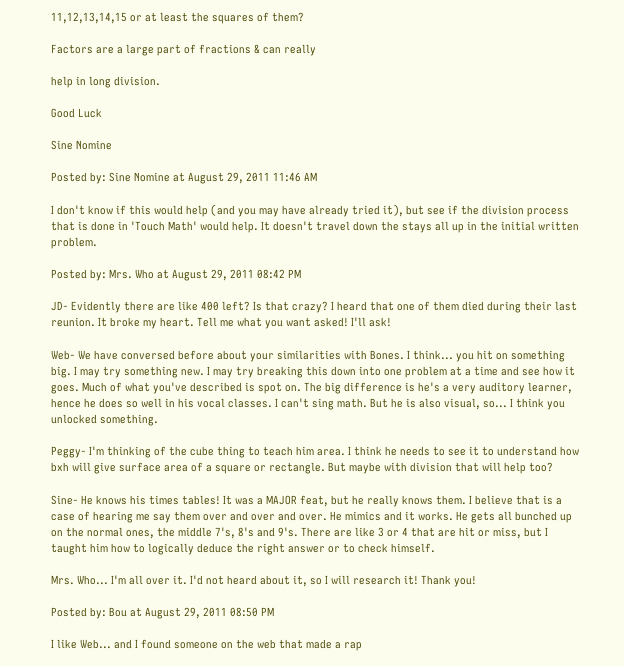11,12,13,14,15 or at least the squares of them?

Factors are a large part of fractions & can really

help in long division.

Good Luck

Sine Nomine

Posted by: Sine Nomine at August 29, 2011 11:46 AM

I don't know if this would help (and you may have already tried it), but see if the division process that is done in 'Touch Math' would help. It doesn't travel down the stays all up in the initial written problem.

Posted by: Mrs. Who at August 29, 2011 08:42 PM

JD- Evidently there are like 400 left? Is that crazy? I heard that one of them died during their last reunion. It broke my heart. Tell me what you want asked! I'll ask!

Web- We have conversed before about your similarities with Bones. I think... you hit on something big. I may try something new. I may try breaking this down into one problem at a time and see how it goes. Much of what you've described is spot on. The big difference is he's a very auditory learner, hence he does so well in his vocal classes. I can't sing math. But he is also visual, so... I think you unlocked something.

Peggy- I'm thinking of the cube thing to teach him area. I think he needs to see it to understand how bxh will give surface area of a square or rectangle. But maybe with division that will help too?

Sine- He knows his times tables! It was a MAJOR feat, but he really knows them. I believe that is a case of hearing me say them over and over and over. He mimics and it works. He gets all bunched up on the normal ones, the middle 7's, 8's and 9's. There are like 3 or 4 that are hit or miss, but I taught him how to logically deduce the right answer or to check himself.

Mrs. Who... I'm all over it. I'd not heard about it, so I will research it! Thank you!

Posted by: Bou at August 29, 2011 08:50 PM

I like Web... and I found someone on the web that made a rap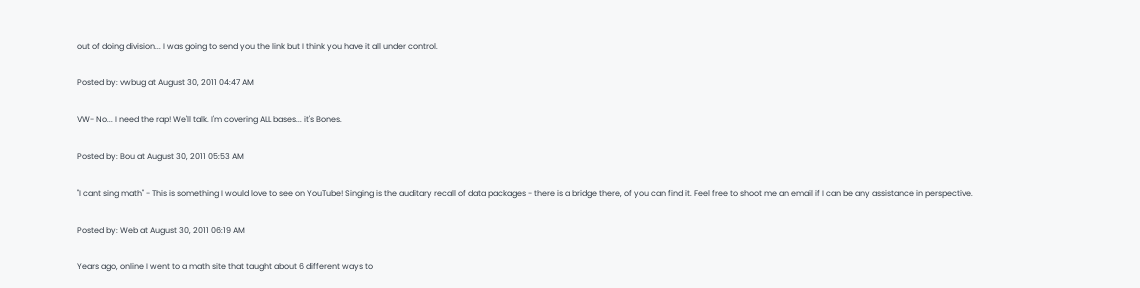out of doing division... I was going to send you the link but I think you have it all under control.

Posted by: vwbug at August 30, 2011 04:47 AM

VW- No... I need the rap! We'll talk. I'm covering ALL bases... it's Bones.

Posted by: Bou at August 30, 2011 05:53 AM

"I cant sing math" - This is something I would love to see on YouTube! Singing is the auditary recall of data packages - there is a bridge there, of you can find it. Feel free to shoot me an email if I can be any assistance in perspective.

Posted by: Web at August 30, 2011 06:19 AM

Years ago, online I went to a math site that taught about 6 different ways to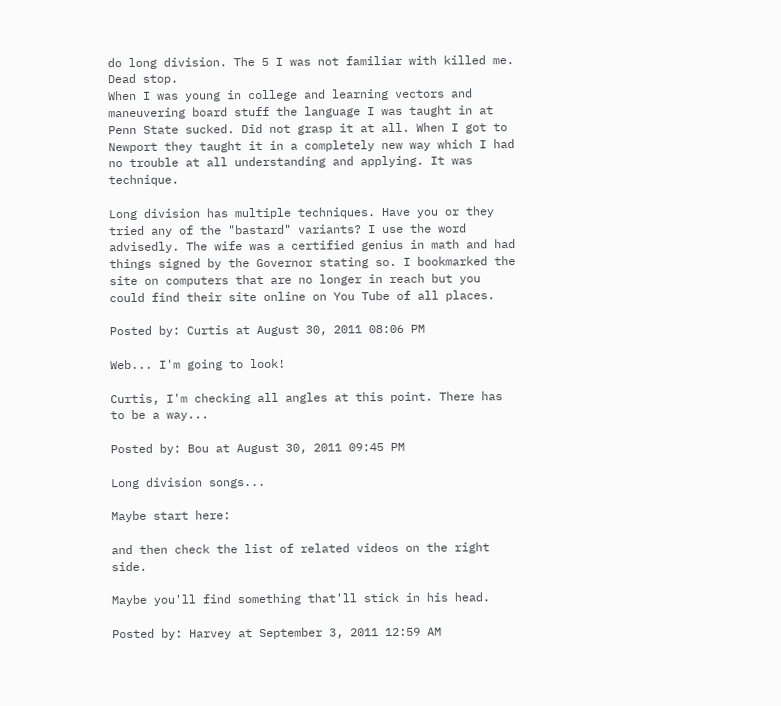do long division. The 5 I was not familiar with killed me. Dead stop.
When I was young in college and learning vectors and maneuvering board stuff the language I was taught in at Penn State sucked. Did not grasp it at all. When I got to Newport they taught it in a completely new way which I had no trouble at all understanding and applying. It was technique.

Long division has multiple techniques. Have you or they tried any of the "bastard" variants? I use the word advisedly. The wife was a certified genius in math and had things signed by the Governor stating so. I bookmarked the site on computers that are no longer in reach but you could find their site online on You Tube of all places.

Posted by: Curtis at August 30, 2011 08:06 PM

Web... I'm going to look!

Curtis, I'm checking all angles at this point. There has to be a way...

Posted by: Bou at August 30, 2011 09:45 PM

Long division songs...

Maybe start here:

and then check the list of related videos on the right side.

Maybe you'll find something that'll stick in his head.

Posted by: Harvey at September 3, 2011 12:59 AM